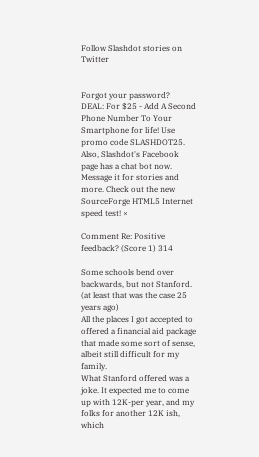Follow Slashdot stories on Twitter


Forgot your password?
DEAL: For $25 - Add A Second Phone Number To Your Smartphone for life! Use promo code SLASHDOT25. Also, Slashdot's Facebook page has a chat bot now. Message it for stories and more. Check out the new SourceForge HTML5 Internet speed test! ×

Comment Re: Positive feedback? (Score 1) 314

Some schools bend over backwards, but not Stanford. (at least that was the case 25 years ago)
All the places I got accepted to offered a financial aid package that made some sort of sense, albeit still difficult for my family.
What Stanford offered was a joke. It expected me to come up with 12K-per year, and my folks for another 12K ish, which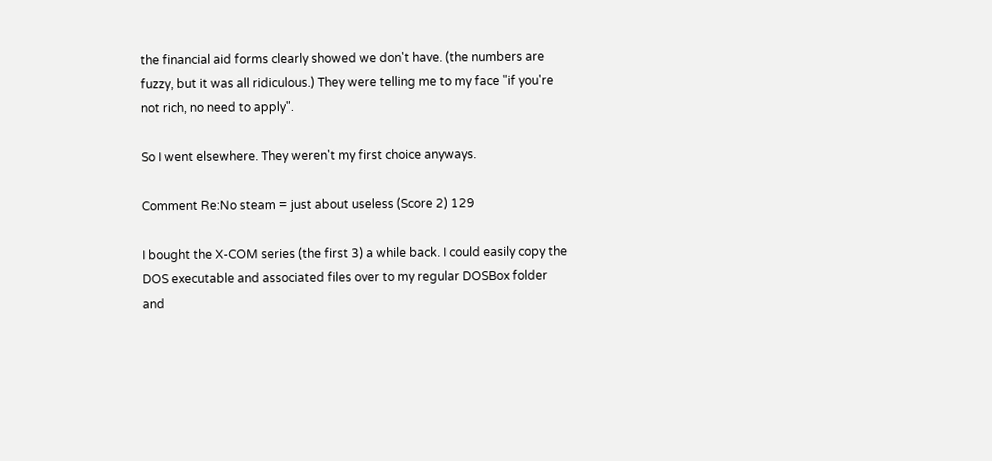the financial aid forms clearly showed we don't have. (the numbers are fuzzy, but it was all ridiculous.) They were telling me to my face "if you're not rich, no need to apply".

So I went elsewhere. They weren't my first choice anyways.

Comment Re:No steam = just about useless (Score 2) 129

I bought the X-COM series (the first 3) a while back. I could easily copy the DOS executable and associated files over to my regular DOSBox folder and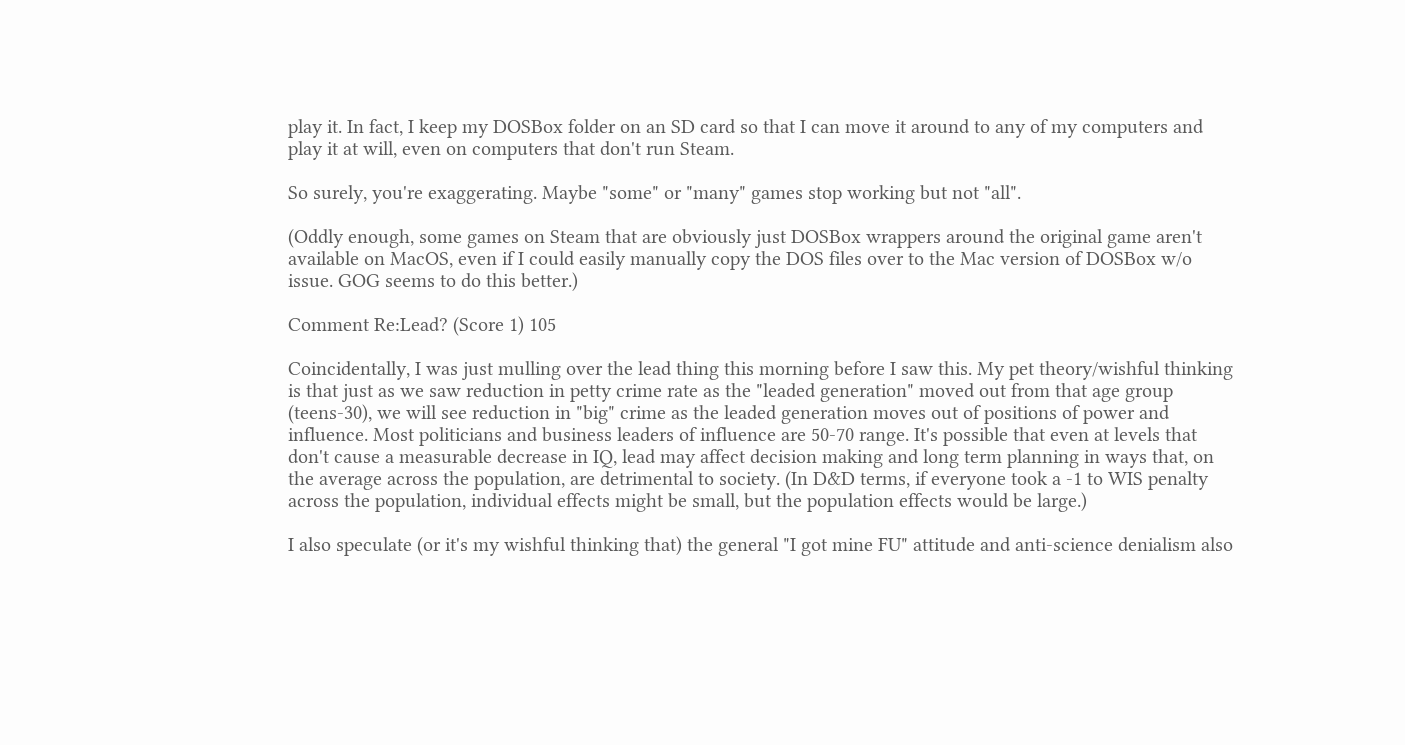play it. In fact, I keep my DOSBox folder on an SD card so that I can move it around to any of my computers and play it at will, even on computers that don't run Steam.

So surely, you're exaggerating. Maybe "some" or "many" games stop working but not "all".

(Oddly enough, some games on Steam that are obviously just DOSBox wrappers around the original game aren't available on MacOS, even if I could easily manually copy the DOS files over to the Mac version of DOSBox w/o issue. GOG seems to do this better.)

Comment Re:Lead? (Score 1) 105

Coincidentally, I was just mulling over the lead thing this morning before I saw this. My pet theory/wishful thinking is that just as we saw reduction in petty crime rate as the "leaded generation" moved out from that age group (teens-30), we will see reduction in "big" crime as the leaded generation moves out of positions of power and influence. Most politicians and business leaders of influence are 50-70 range. It's possible that even at levels that don't cause a measurable decrease in IQ, lead may affect decision making and long term planning in ways that, on the average across the population, are detrimental to society. (In D&D terms, if everyone took a -1 to WIS penalty across the population, individual effects might be small, but the population effects would be large.)

I also speculate (or it's my wishful thinking that) the general "I got mine FU" attitude and anti-science denialism also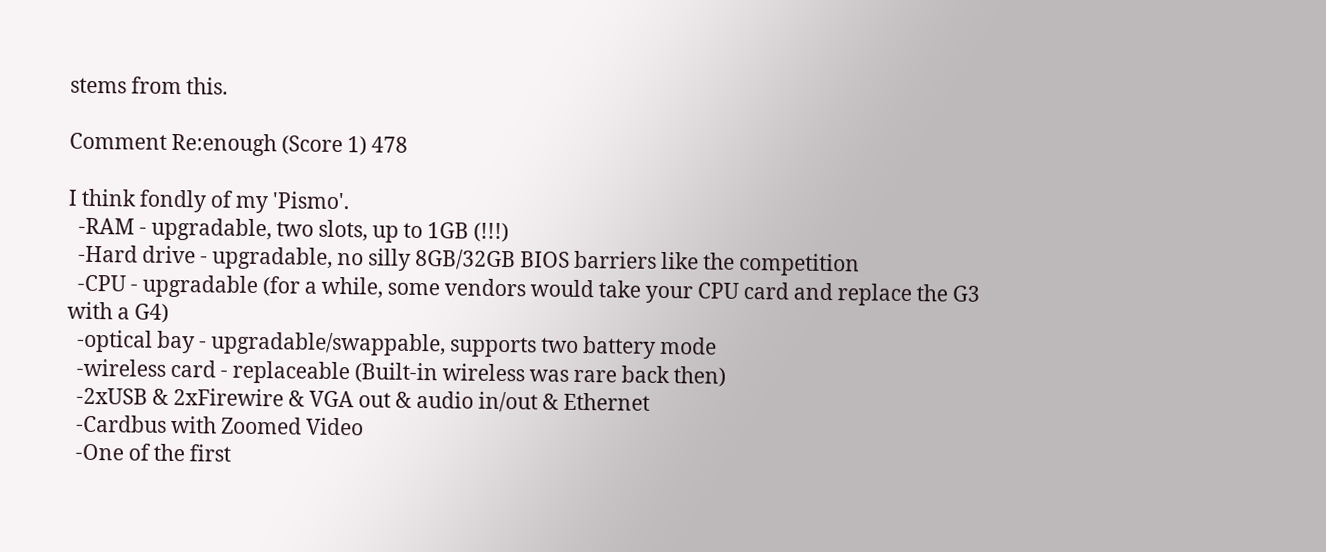stems from this.

Comment Re:enough (Score 1) 478

I think fondly of my 'Pismo'.
  -RAM - upgradable, two slots, up to 1GB (!!!)
  -Hard drive - upgradable, no silly 8GB/32GB BIOS barriers like the competition
  -CPU - upgradable (for a while, some vendors would take your CPU card and replace the G3 with a G4)
  -optical bay - upgradable/swappable, supports two battery mode
  -wireless card - replaceable (Built-in wireless was rare back then)
  -2xUSB & 2xFirewire & VGA out & audio in/out & Ethernet
  -Cardbus with Zoomed Video
  -One of the first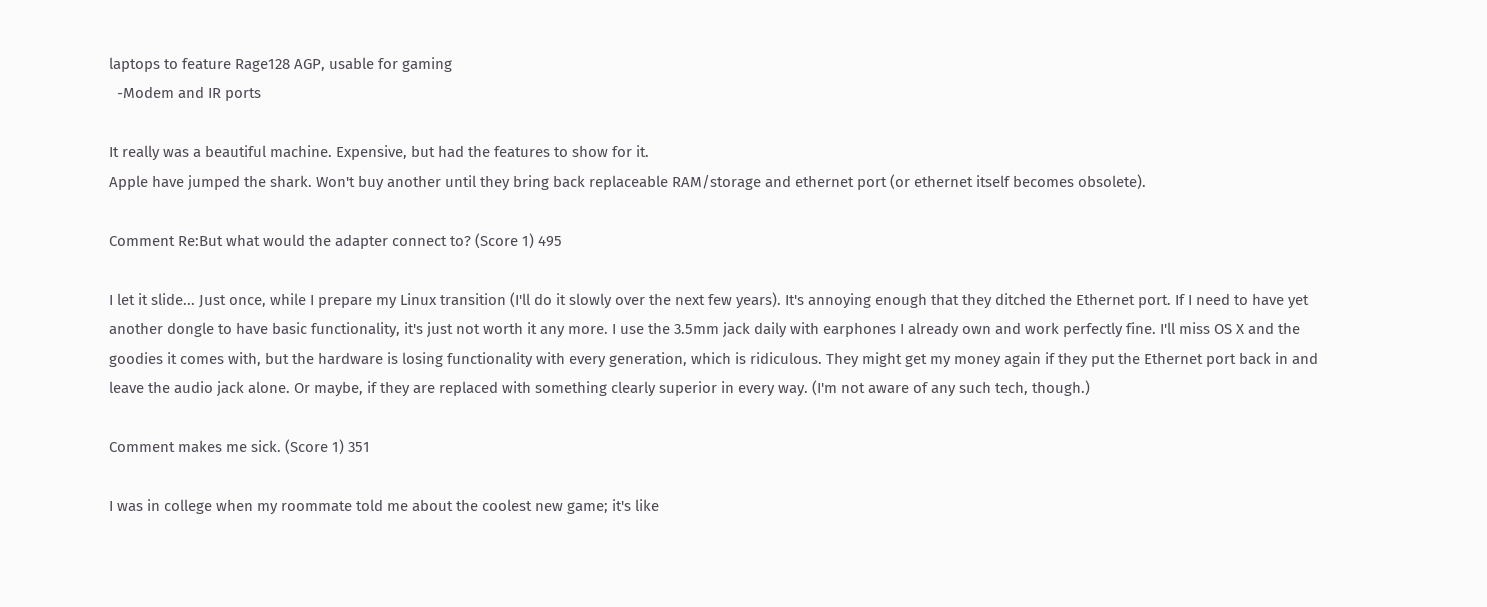laptops to feature Rage128 AGP, usable for gaming
  -Modem and IR ports

It really was a beautiful machine. Expensive, but had the features to show for it.
Apple have jumped the shark. Won't buy another until they bring back replaceable RAM/storage and ethernet port (or ethernet itself becomes obsolete).

Comment Re:But what would the adapter connect to? (Score 1) 495

I let it slide... Just once, while I prepare my Linux transition (I'll do it slowly over the next few years). It's annoying enough that they ditched the Ethernet port. If I need to have yet another dongle to have basic functionality, it's just not worth it any more. I use the 3.5mm jack daily with earphones I already own and work perfectly fine. I'll miss OS X and the goodies it comes with, but the hardware is losing functionality with every generation, which is ridiculous. They might get my money again if they put the Ethernet port back in and leave the audio jack alone. Or maybe, if they are replaced with something clearly superior in every way. (I'm not aware of any such tech, though.)

Comment makes me sick. (Score 1) 351

I was in college when my roommate told me about the coolest new game; it's like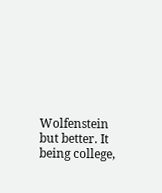Wolfenstein but better. It being college,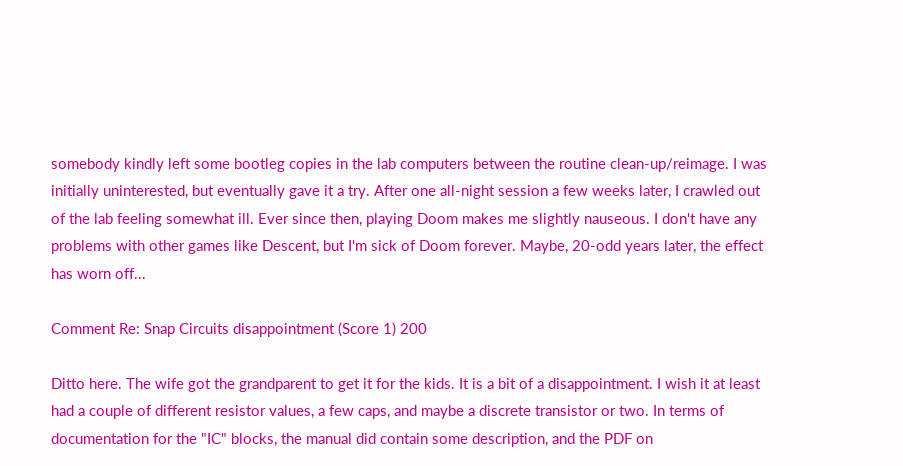somebody kindly left some bootleg copies in the lab computers between the routine clean-up/reimage. I was initially uninterested, but eventually gave it a try. After one all-night session a few weeks later, I crawled out of the lab feeling somewhat ill. Ever since then, playing Doom makes me slightly nauseous. I don't have any problems with other games like Descent, but I'm sick of Doom forever. Maybe, 20-odd years later, the effect has worn off...

Comment Re: Snap Circuits disappointment (Score 1) 200

Ditto here. The wife got the grandparent to get it for the kids. It is a bit of a disappointment. I wish it at least had a couple of different resistor values, a few caps, and maybe a discrete transistor or two. In terms of documentation for the "IC" blocks, the manual did contain some description, and the PDF on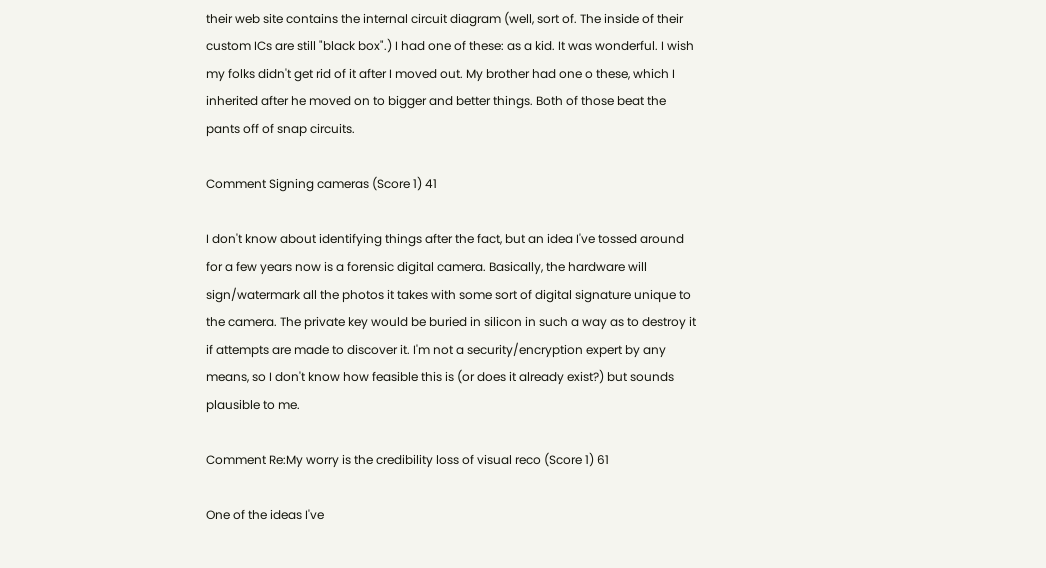their web site contains the internal circuit diagram (well, sort of. The inside of their custom ICs are still "black box".) I had one of these: as a kid. It was wonderful. I wish my folks didn't get rid of it after I moved out. My brother had one o these, which I inherited after he moved on to bigger and better things. Both of those beat the pants off of snap circuits.

Comment Signing cameras (Score 1) 41

I don't know about identifying things after the fact, but an idea I've tossed around for a few years now is a forensic digital camera. Basically, the hardware will sign/watermark all the photos it takes with some sort of digital signature unique to the camera. The private key would be buried in silicon in such a way as to destroy it if attempts are made to discover it. I'm not a security/encryption expert by any means, so I don't know how feasible this is (or does it already exist?) but sounds plausible to me.

Comment Re:My worry is the credibility loss of visual reco (Score 1) 61

One of the ideas I've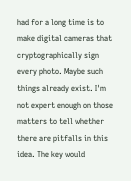had for a long time is to make digital cameras that cryptographically sign every photo. Maybe such things already exist. I'm not expert enough on those matters to tell whether there are pitfalls in this idea. The key would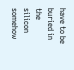have to be buried in the silicon somehow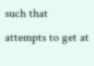such that attempts to get at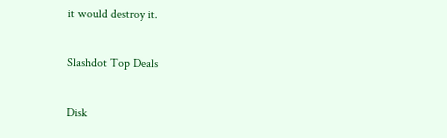it would destroy it.

Slashdot Top Deals

Disk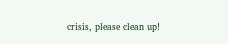crisis, please clean up!